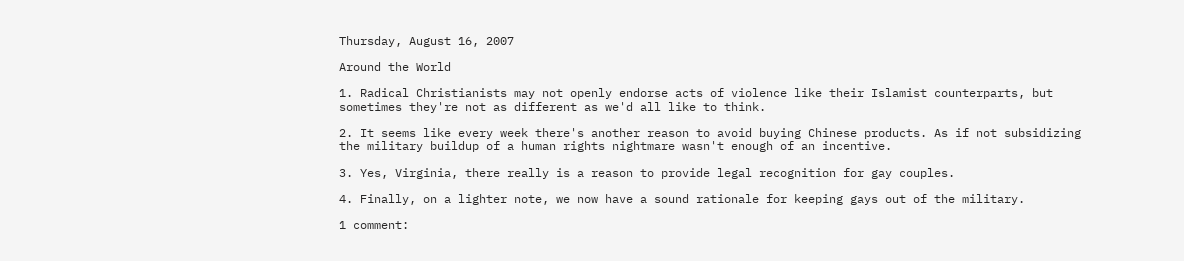Thursday, August 16, 2007

Around the World

1. Radical Christianists may not openly endorse acts of violence like their Islamist counterparts, but sometimes they're not as different as we'd all like to think.

2. It seems like every week there's another reason to avoid buying Chinese products. As if not subsidizing the military buildup of a human rights nightmare wasn't enough of an incentive.

3. Yes, Virginia, there really is a reason to provide legal recognition for gay couples.

4. Finally, on a lighter note, we now have a sound rationale for keeping gays out of the military.

1 comment: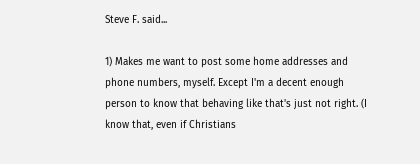Steve F. said...

1) Makes me want to post some home addresses and phone numbers, myself. Except I'm a decent enough person to know that behaving like that's just not right. (I know that, even if Christians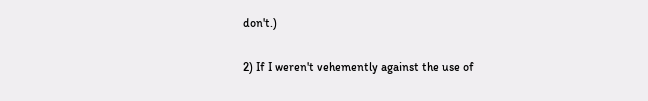don't.)

2) If I weren't vehemently against the use of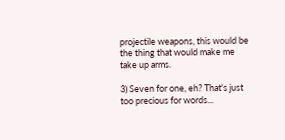projectile weapons, this would be the thing that would make me take up arms.

3) Seven for one, eh? That's just too precious for words...